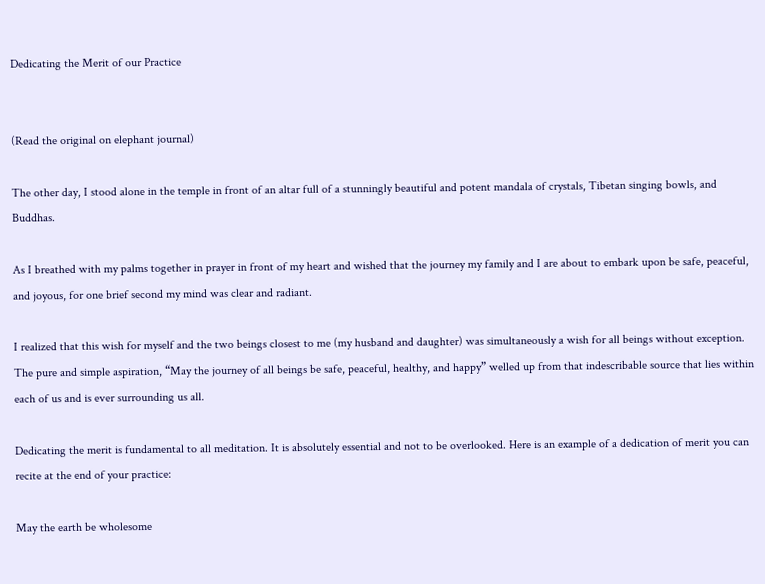Dedicating the Merit of our Practice


(Read the original on elephant journal)

The other day, I stood alone in the temple in front of an altar full of a stunningly beautiful and potent mandala of crystals, Tibetan singing bowls, and Buddhas.

As I breathed with my palms together in prayer in front of my heart and wished that the journey my family and I are about to embark upon be safe, peaceful, and joyous, for one brief second my mind was clear and radiant.

I realized that this wish for myself and the two beings closest to me (my husband and daughter) was simultaneously a wish for all beings without exception. The pure and simple aspiration, “May the journey of all beings be safe, peaceful, healthy, and happy” welled up from that indescribable source that lies within each of us and is ever surrounding us all.

Dedicating the merit is fundamental to all meditation. It is absolutely essential and not to be overlooked. Here is an example of a dedication of merit you can recite at the end of your practice:

May the earth be wholesome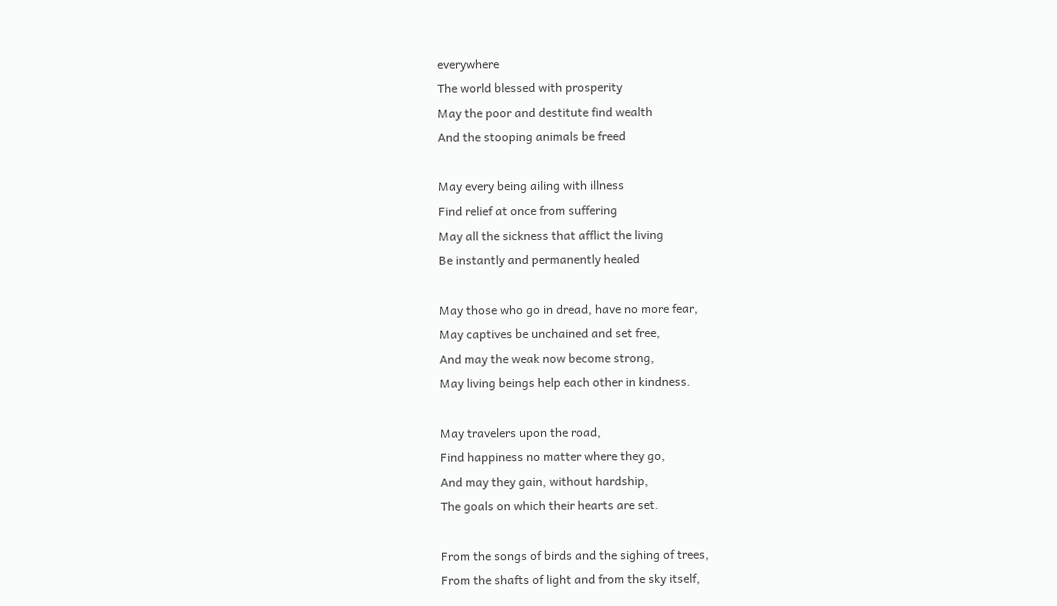everywhere
The world blessed with prosperity
May the poor and destitute find wealth
And the stooping animals be freed

May every being ailing with illness
Find relief at once from suffering
May all the sickness that afflict the living
Be instantly and permanently healed

May those who go in dread, have no more fear,
May captives be unchained and set free,
And may the weak now become strong,
May living beings help each other in kindness.

May travelers upon the road,
Find happiness no matter where they go,
And may they gain, without hardship,
The goals on which their hearts are set.

From the songs of birds and the sighing of trees,
From the shafts of light and from the sky itself,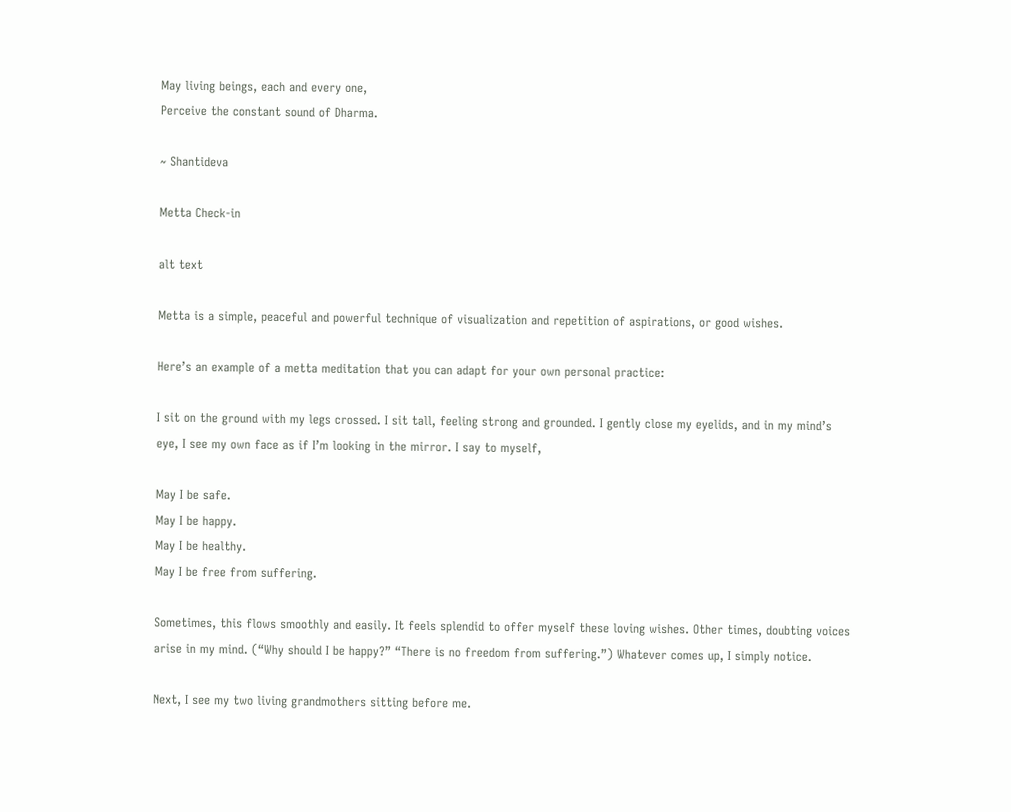May living beings, each and every one,
Perceive the constant sound of Dharma.

~ Shantideva

Metta Check-in

alt text

Metta is a simple, peaceful and powerful technique of visualization and repetition of aspirations, or good wishes.

Here’s an example of a metta meditation that you can adapt for your own personal practice:

I sit on the ground with my legs crossed. I sit tall, feeling strong and grounded. I gently close my eyelids, and in my mind’s eye, I see my own face as if I’m looking in the mirror. I say to myself,

May I be safe.
May I be happy.
May I be healthy.
May I be free from suffering.

Sometimes, this flows smoothly and easily. It feels splendid to offer myself these loving wishes. Other times, doubting voices arise in my mind. (“Why should I be happy?” “There is no freedom from suffering.”) Whatever comes up, I simply notice.

Next, I see my two living grandmothers sitting before me.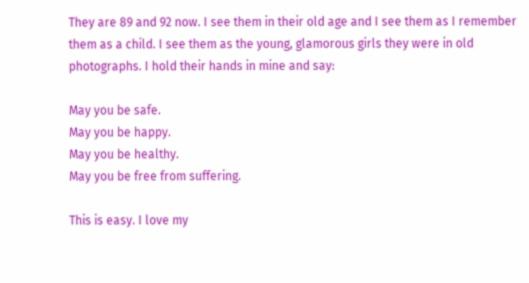They are 89 and 92 now. I see them in their old age and I see them as I remember them as a child. I see them as the young, glamorous girls they were in old photographs. I hold their hands in mine and say:

May you be safe.
May you be happy.
May you be healthy.
May you be free from suffering.

This is easy. I love my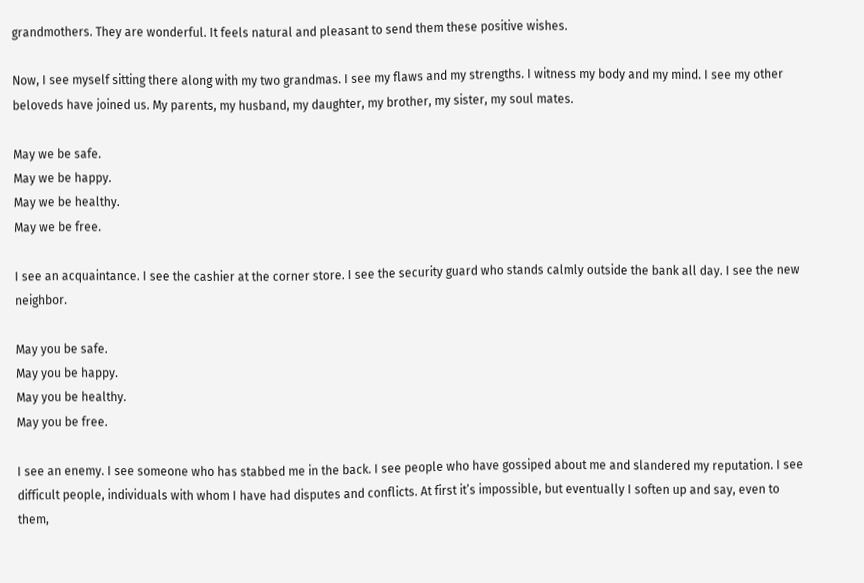grandmothers. They are wonderful. It feels natural and pleasant to send them these positive wishes.

Now, I see myself sitting there along with my two grandmas. I see my flaws and my strengths. I witness my body and my mind. I see my other beloveds have joined us. My parents, my husband, my daughter, my brother, my sister, my soul mates.

May we be safe.
May we be happy.
May we be healthy.
May we be free.

I see an acquaintance. I see the cashier at the corner store. I see the security guard who stands calmly outside the bank all day. I see the new neighbor.

May you be safe.
May you be happy.
May you be healthy.
May you be free.

I see an enemy. I see someone who has stabbed me in the back. I see people who have gossiped about me and slandered my reputation. I see difficult people, individuals with whom I have had disputes and conflicts. At first it’s impossible, but eventually I soften up and say, even to them,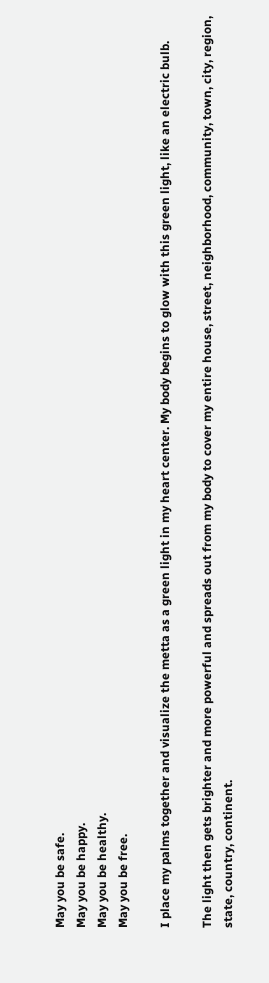May you be safe.
May you be happy.
May you be healthy.
May you be free.

I place my palms together and visualize the metta as a green light in my heart center. My body begins to glow with this green light, like an electric bulb.

The light then gets brighter and more powerful and spreads out from my body to cover my entire house, street, neighborhood, community, town, city, region, state, country, continent.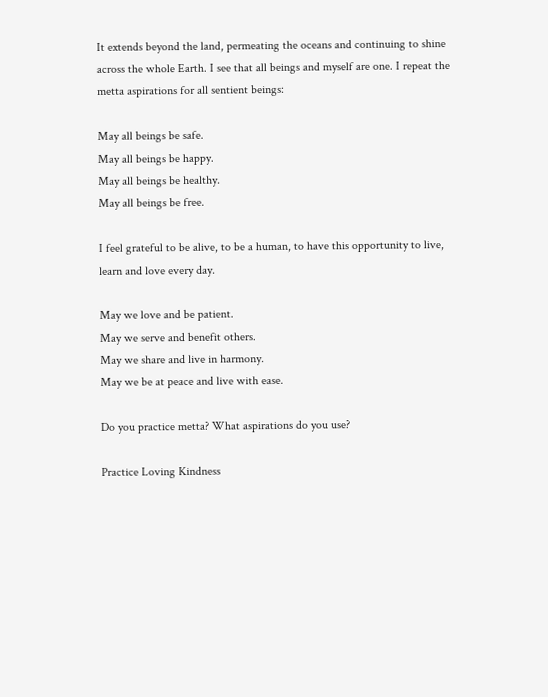It extends beyond the land, permeating the oceans and continuing to shine across the whole Earth. I see that all beings and myself are one. I repeat the metta aspirations for all sentient beings:

May all beings be safe.
May all beings be happy.
May all beings be healthy.
May all beings be free.

I feel grateful to be alive, to be a human, to have this opportunity to live, learn and love every day.

May we love and be patient.
May we serve and benefit others.
May we share and live in harmony.
May we be at peace and live with ease.

Do you practice metta? What aspirations do you use?

Practice Loving Kindness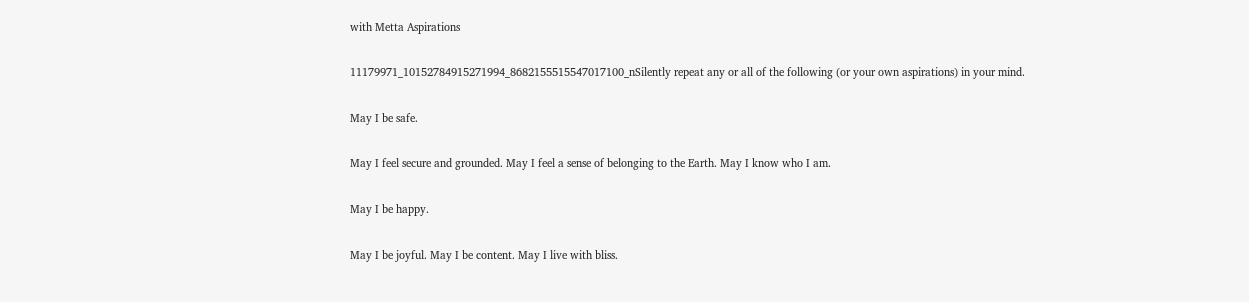with Metta Aspirations

11179971_10152784915271994_8682155515547017100_nSilently repeat any or all of the following (or your own aspirations) in your mind.

May I be safe.

May I feel secure and grounded. May I feel a sense of belonging to the Earth. May I know who I am.

May I be happy.

May I be joyful. May I be content. May I live with bliss.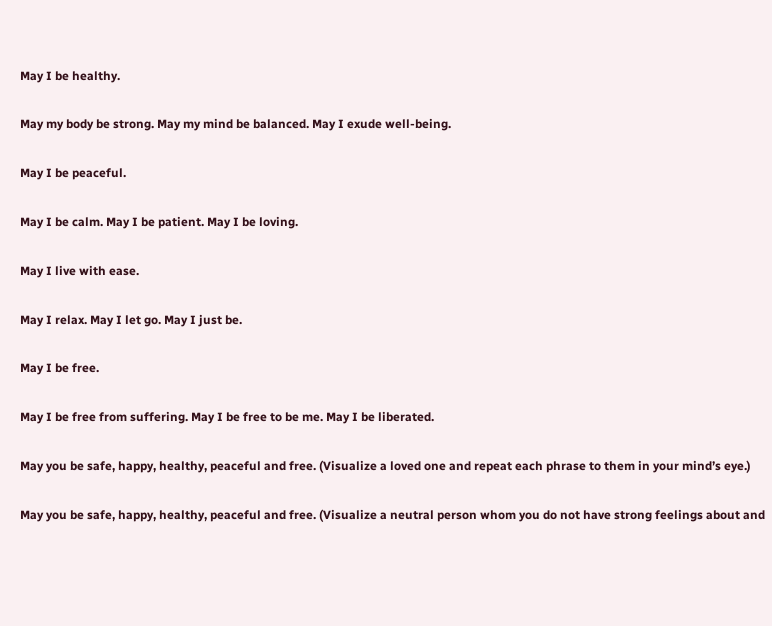May I be healthy.

May my body be strong. May my mind be balanced. May I exude well-being.

May I be peaceful.

May I be calm. May I be patient. May I be loving.

May I live with ease.

May I relax. May I let go. May I just be.

May I be free.

May I be free from suffering. May I be free to be me. May I be liberated.

May you be safe, happy, healthy, peaceful and free. (Visualize a loved one and repeat each phrase to them in your mind’s eye.)

May you be safe, happy, healthy, peaceful and free. (Visualize a neutral person whom you do not have strong feelings about and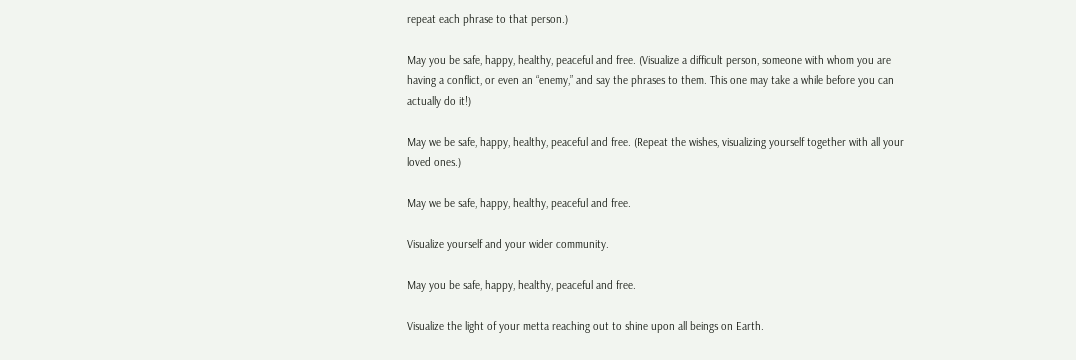repeat each phrase to that person.)

May you be safe, happy, healthy, peaceful and free. (Visualize a difficult person, someone with whom you are having a conflict, or even an “enemy,” and say the phrases to them. This one may take a while before you can actually do it!)

May we be safe, happy, healthy, peaceful and free. (Repeat the wishes, visualizing yourself together with all your loved ones.)

May we be safe, happy, healthy, peaceful and free.

Visualize yourself and your wider community.

May you be safe, happy, healthy, peaceful and free.

Visualize the light of your metta reaching out to shine upon all beings on Earth.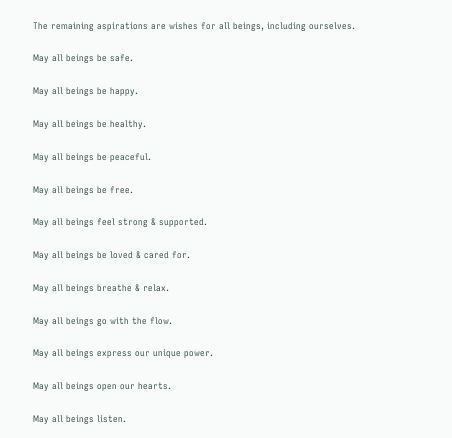The remaining aspirations are wishes for all beings, including ourselves.

May all beings be safe.

May all beings be happy.

May all beings be healthy.

May all beings be peaceful.

May all beings be free.

May all beings feel strong & supported.

May all beings be loved & cared for.

May all beings breathe & relax.

May all beings go with the flow.

May all beings express our unique power.

May all beings open our hearts.

May all beings listen.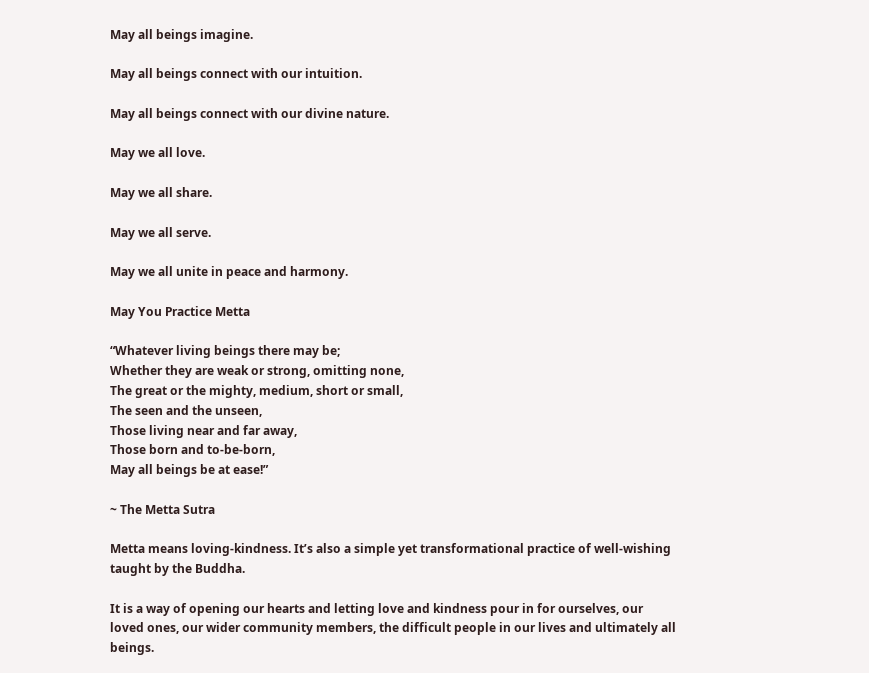May all beings imagine.

May all beings connect with our intuition.

May all beings connect with our divine nature.

May we all love.

May we all share.

May we all serve.

May we all unite in peace and harmony.

May You Practice Metta

“Whatever living beings there may be;
Whether they are weak or strong, omitting none,
The great or the mighty, medium, short or small,
The seen and the unseen,
Those living near and far away,
Those born and to-be-born,
May all beings be at ease!”

~ The Metta Sutra

Metta means loving-kindness. It’s also a simple yet transformational practice of well-wishing taught by the Buddha.

It is a way of opening our hearts and letting love and kindness pour in for ourselves, our loved ones, our wider community members, the difficult people in our lives and ultimately all beings.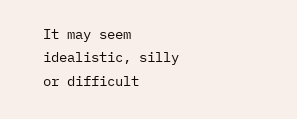It may seem idealistic, silly or difficult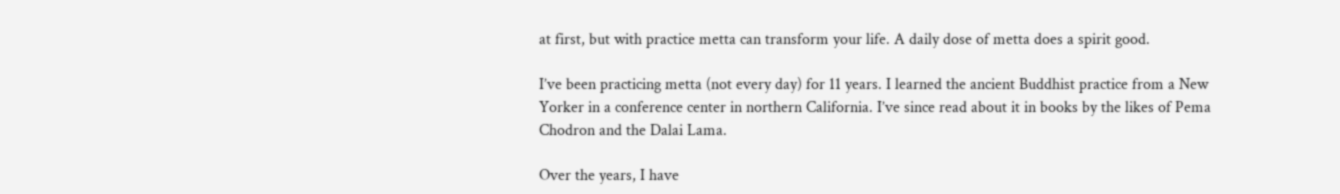at first, but with practice metta can transform your life. A daily dose of metta does a spirit good.

I’ve been practicing metta (not every day) for 11 years. I learned the ancient Buddhist practice from a New Yorker in a conference center in northern California. I’ve since read about it in books by the likes of Pema Chodron and the Dalai Lama.

Over the years, I have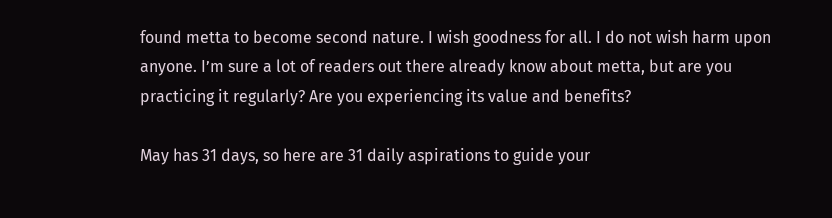found metta to become second nature. I wish goodness for all. I do not wish harm upon anyone. I’m sure a lot of readers out there already know about metta, but are you practicing it regularly? Are you experiencing its value and benefits?

May has 31 days, so here are 31 daily aspirations to guide your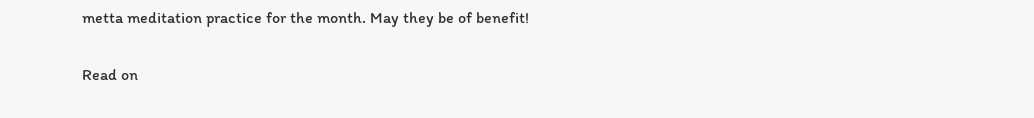metta meditation practice for the month. May they be of benefit!

Read on